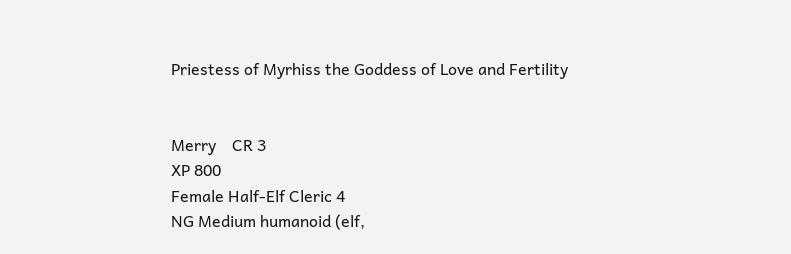Priestess of Myrhiss the Goddess of Love and Fertility


Merry    CR 3
XP 800
Female Half-Elf Cleric 4
NG Medium humanoid (elf,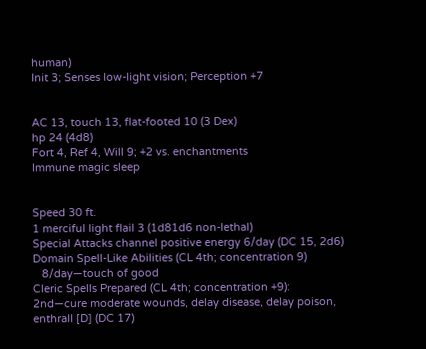human)
Init 3; Senses low-light vision; Perception +7


AC 13, touch 13, flat-footed 10 (3 Dex)
hp 24 (4d8)
Fort 4, Ref 4, Will 9; +2 vs. enchantments
Immune magic sleep


Speed 30 ft.
1 merciful light flail 3 (1d81d6 non-lethal)
Special Attacks channel positive energy 6/day (DC 15, 2d6)
Domain Spell-Like Abilities (CL 4th; concentration 9)
   8/day—touch of good
Cleric Spells Prepared (CL 4th; concentration +9):
2nd—cure moderate wounds, delay disease, delay poison, enthrall [D] (DC 17)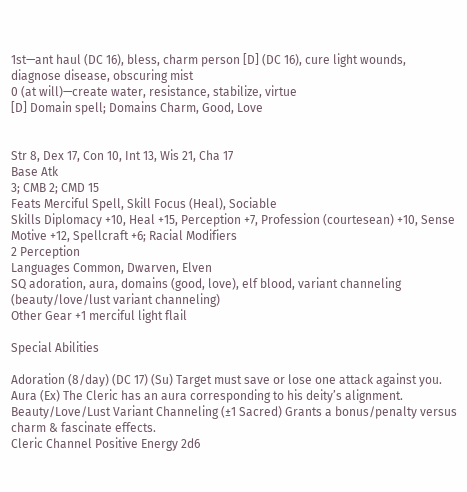1st—ant haul (DC 16), bless, charm person [D] (DC 16), cure light wounds, diagnose disease, obscuring mist
0 (at will)—create water, resistance, stabilize, virtue
[D] Domain spell; Domains Charm, Good, Love


Str 8, Dex 17, Con 10, Int 13, Wis 21, Cha 17
Base Atk
3; CMB 2; CMD 15
Feats Merciful Spell, Skill Focus (Heal), Sociable
Skills Diplomacy +10, Heal +15, Perception +7, Profession (courtesean) +10, Sense Motive +12, Spellcraft +6; Racial Modifiers
2 Perception
Languages Common, Dwarven, Elven
SQ adoration, aura, domains (good, love), elf blood, variant channeling (beauty/love/lust variant channeling)
Other Gear +1 merciful light flail

Special Abilities

Adoration (8/day) (DC 17) (Su) Target must save or lose one attack against you.
Aura (Ex) The Cleric has an aura corresponding to his deity’s alignment.
Beauty/Love/Lust Variant Channeling (±1 Sacred) Grants a bonus/penalty versus charm & fascinate effects.
Cleric Channel Positive Energy 2d6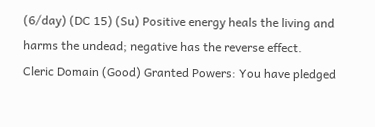(6/day) (DC 15) (Su) Positive energy heals the living and harms the undead; negative has the reverse effect.
Cleric Domain (Good) Granted Powers: You have pledged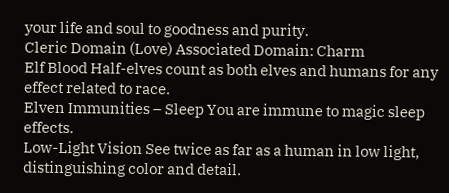your life and soul to goodness and purity.
Cleric Domain (Love) Associated Domain: Charm
Elf Blood Half-elves count as both elves and humans for any effect related to race.
Elven Immunities – Sleep You are immune to magic sleep effects.
Low-Light Vision See twice as far as a human in low light, distinguishing color and detail.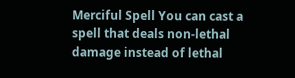Merciful Spell You can cast a spell that deals non-lethal damage instead of lethal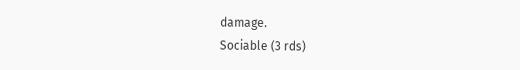damage.
Sociable (3 rds)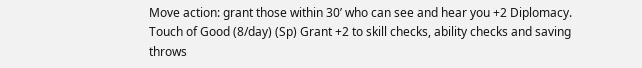Move action: grant those within 30’ who can see and hear you +2 Diplomacy.
Touch of Good (8/day) (Sp) Grant +2 to skill checks, ability checks and saving throws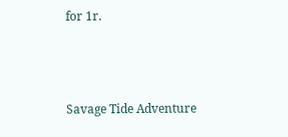for 1r.



Savage Tide Adventure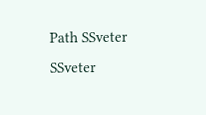Path SSveter SSveter